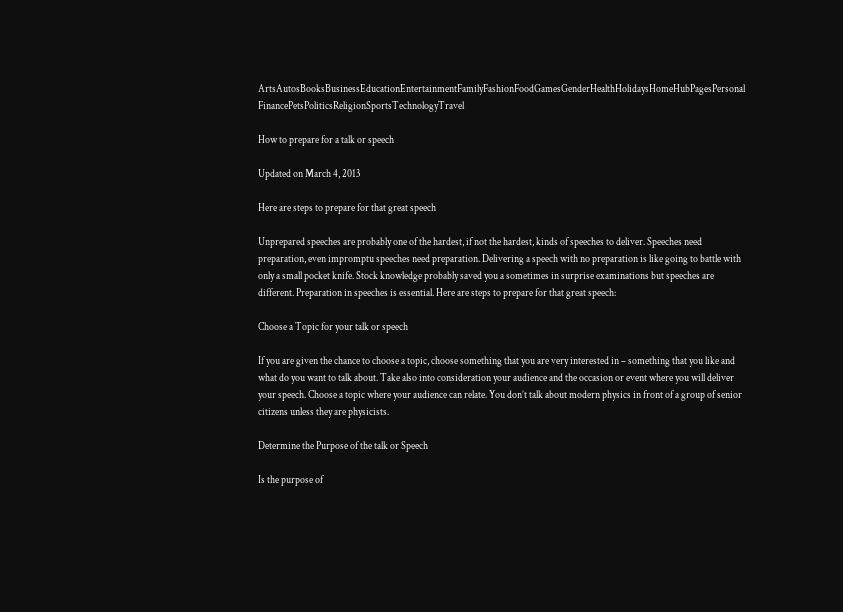ArtsAutosBooksBusinessEducationEntertainmentFamilyFashionFoodGamesGenderHealthHolidaysHomeHubPagesPersonal FinancePetsPoliticsReligionSportsTechnologyTravel

How to prepare for a talk or speech

Updated on March 4, 2013

Here are steps to prepare for that great speech

Unprepared speeches are probably one of the hardest, if not the hardest, kinds of speeches to deliver. Speeches need preparation, even impromptu speeches need preparation. Delivering a speech with no preparation is like going to battle with only a small pocket knife. Stock knowledge probably saved you a sometimes in surprise examinations but speeches are different. Preparation in speeches is essential. Here are steps to prepare for that great speech:

Choose a Topic for your talk or speech

If you are given the chance to choose a topic, choose something that you are very interested in – something that you like and what do you want to talk about. Take also into consideration your audience and the occasion or event where you will deliver your speech. Choose a topic where your audience can relate. You don’t talk about modern physics in front of a group of senior citizens unless they are physicists.

Determine the Purpose of the talk or Speech

Is the purpose of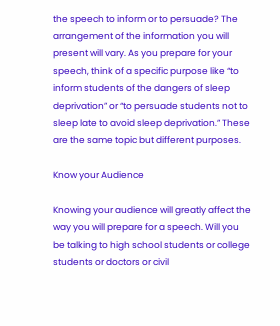the speech to inform or to persuade? The arrangement of the information you will present will vary. As you prepare for your speech, think of a specific purpose like “to inform students of the dangers of sleep deprivation” or “to persuade students not to sleep late to avoid sleep deprivation.” These are the same topic but different purposes.

Know your Audience

Knowing your audience will greatly affect the way you will prepare for a speech. Will you be talking to high school students or college students or doctors or civil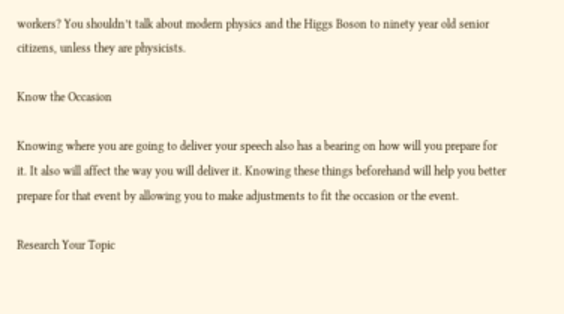workers? You shouldn’t talk about modern physics and the Higgs Boson to ninety year old senior citizens, unless they are physicists.

Know the Occasion

Knowing where you are going to deliver your speech also has a bearing on how will you prepare for it. It also will affect the way you will deliver it. Knowing these things beforehand will help you better prepare for that event by allowing you to make adjustments to fit the occasion or the event.

Research Your Topic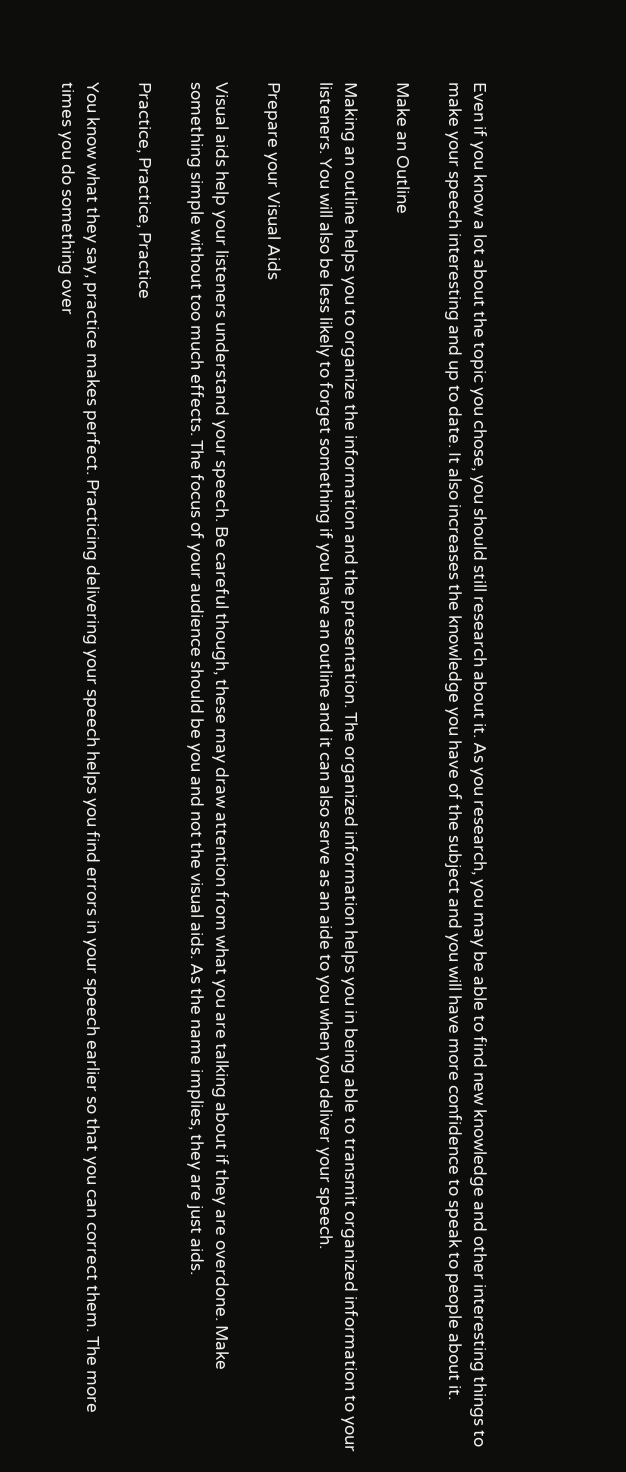Even if you know a lot about the topic you chose, you should still research about it. As you research, you may be able to find new knowledge and other interesting things to make your speech interesting and up to date. It also increases the knowledge you have of the subject and you will have more confidence to speak to people about it.

Make an Outline

Making an outline helps you to organize the information and the presentation. The organized information helps you in being able to transmit organized information to your listeners. You will also be less likely to forget something if you have an outline and it can also serve as an aide to you when you deliver your speech.

Prepare your Visual Aids

Visual aids help your listeners understand your speech. Be careful though, these may draw attention from what you are talking about if they are overdone. Make something simple without too much effects. The focus of your audience should be you and not the visual aids. As the name implies, they are just aids.

Practice, Practice, Practice

You know what they say, practice makes perfect. Practicing delivering your speech helps you find errors in your speech earlier so that you can correct them. The more times you do something over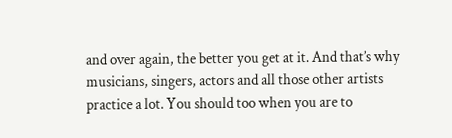and over again, the better you get at it. And that’s why musicians, singers, actors and all those other artists practice a lot. You should too when you are to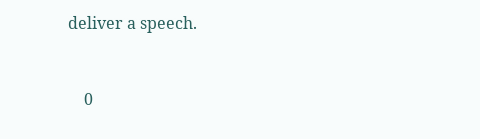deliver a speech.


    0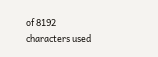of 8192 characters used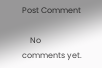Post Comment

    No comments yet.